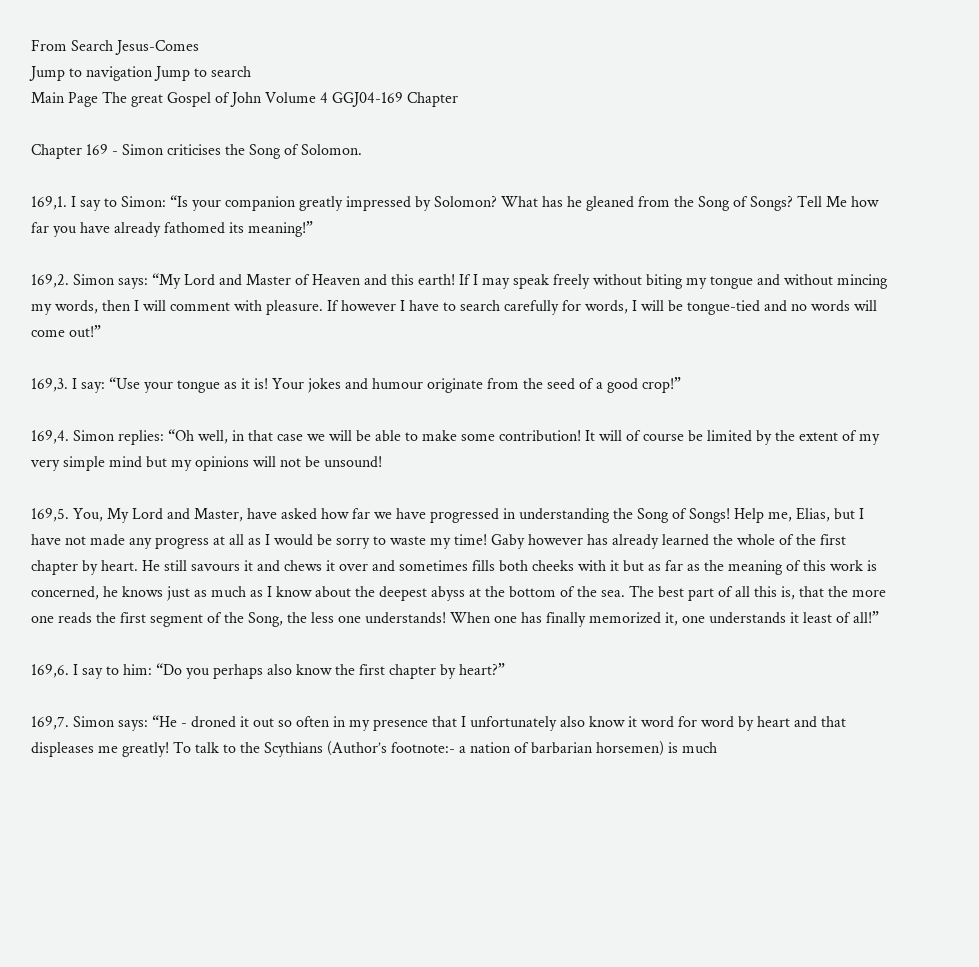From Search Jesus-Comes
Jump to navigation Jump to search
Main Page The great Gospel of John Volume 4 GGJ04-169 Chapter

Chapter 169 - Simon criticises the Song of Solomon.

169,1. I say to Simon: “Is your companion greatly impressed by Solomon? What has he gleaned from the Song of Songs? Tell Me how far you have already fathomed its meaning!”

169,2. Simon says: “My Lord and Master of Heaven and this earth! If I may speak freely without biting my tongue and without mincing my words, then I will comment with pleasure. If however I have to search carefully for words, I will be tongue-tied and no words will come out!”

169,3. I say: “Use your tongue as it is! Your jokes and humour originate from the seed of a good crop!”

169,4. Simon replies: “Oh well, in that case we will be able to make some contribution! It will of course be limited by the extent of my very simple mind but my opinions will not be unsound!

169,5. You, My Lord and Master, have asked how far we have progressed in understanding the Song of Songs! Help me, Elias, but I have not made any progress at all as I would be sorry to waste my time! Gaby however has already learned the whole of the first chapter by heart. He still savours it and chews it over and sometimes fills both cheeks with it but as far as the meaning of this work is concerned, he knows just as much as I know about the deepest abyss at the bottom of the sea. The best part of all this is, that the more one reads the first segment of the Song, the less one understands! When one has finally memorized it, one understands it least of all!”

169,6. I say to him: “Do you perhaps also know the first chapter by heart?”

169,7. Simon says: “He - droned it out so often in my presence that I unfortunately also know it word for word by heart and that displeases me greatly! To talk to the Scythians (Author’s footnote:- a nation of barbarian horsemen) is much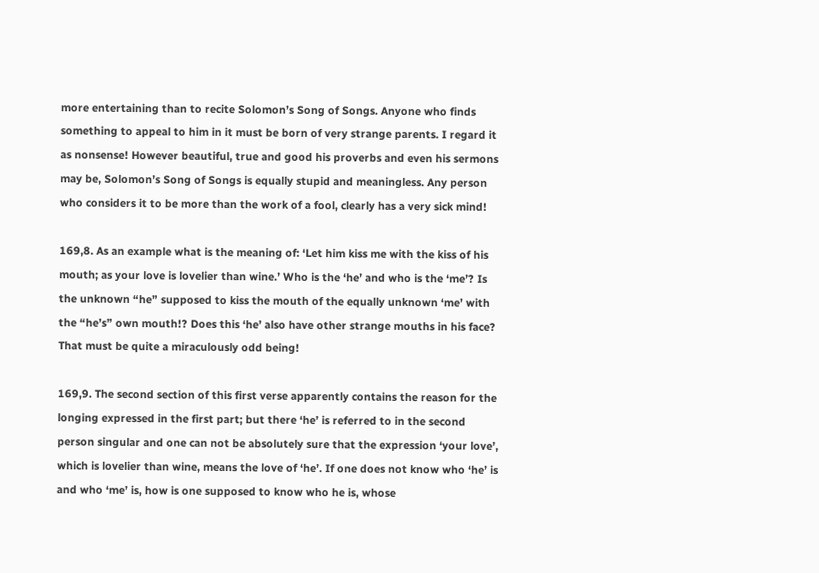more entertaining than to recite Solomon’s Song of Songs. Anyone who finds something to appeal to him in it must be born of very strange parents. I regard it as nonsense! However beautiful, true and good his proverbs and even his sermons may be, Solomon’s Song of Songs is equally stupid and meaningless. Any person who considers it to be more than the work of a fool, clearly has a very sick mind!

169,8. As an example what is the meaning of: ‘Let him kiss me with the kiss of his mouth; as your love is lovelier than wine.’ Who is the ‘he’ and who is the ‘me’? Is the unknown “he” supposed to kiss the mouth of the equally unknown ‘me’ with the “he’s” own mouth!? Does this ‘he’ also have other strange mouths in his face? That must be quite a miraculously odd being!

169,9. The second section of this first verse apparently contains the reason for the longing expressed in the first part; but there ‘he’ is referred to in the second person singular and one can not be absolutely sure that the expression ‘your love’, which is lovelier than wine, means the love of ‘he’. If one does not know who ‘he’ is and who ‘me’ is, how is one supposed to know who he is, whose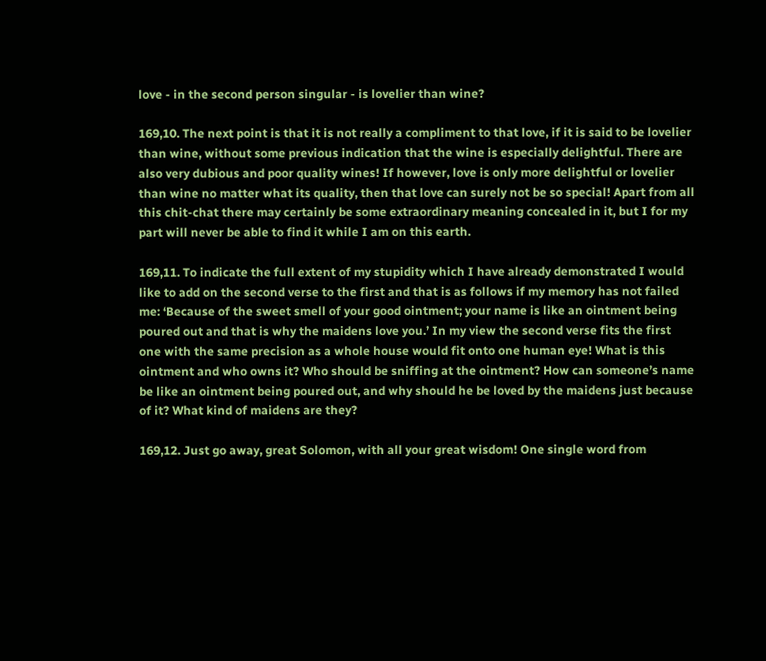love - in the second person singular - is lovelier than wine?

169,10. The next point is that it is not really a compliment to that love, if it is said to be lovelier than wine, without some previous indication that the wine is especially delightful. There are also very dubious and poor quality wines! If however, love is only more delightful or lovelier than wine no matter what its quality, then that love can surely not be so special! Apart from all this chit-chat there may certainly be some extraordinary meaning concealed in it, but I for my part will never be able to find it while I am on this earth.

169,11. To indicate the full extent of my stupidity which I have already demonstrated I would like to add on the second verse to the first and that is as follows if my memory has not failed me: ‘Because of the sweet smell of your good ointment; your name is like an ointment being poured out and that is why the maidens love you.’ In my view the second verse fits the first one with the same precision as a whole house would fit onto one human eye! What is this ointment and who owns it? Who should be sniffing at the ointment? How can someone’s name be like an ointment being poured out, and why should he be loved by the maidens just because of it? What kind of maidens are they?

169,12. Just go away, great Solomon, with all your great wisdom! One single word from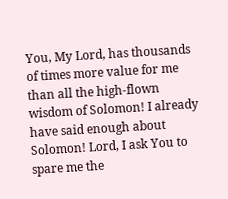You, My Lord, has thousands of times more value for me than all the high-flown wisdom of Solomon! I already have said enough about Solomon! Lord, I ask You to spare me the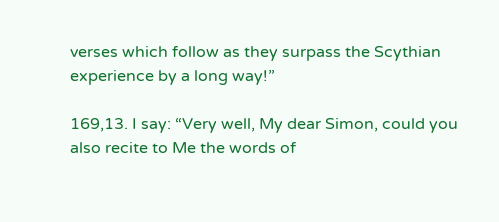verses which follow as they surpass the Scythian experience by a long way!”

169,13. I say: “Very well, My dear Simon, could you also recite to Me the words of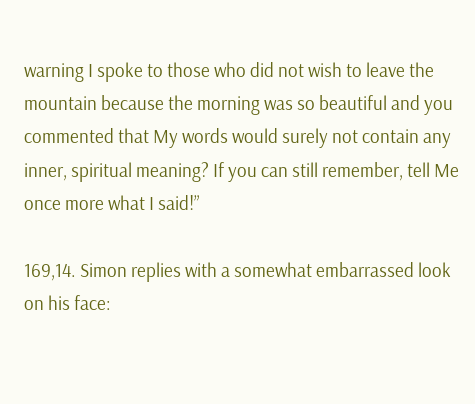warning I spoke to those who did not wish to leave the mountain because the morning was so beautiful and you commented that My words would surely not contain any inner, spiritual meaning? If you can still remember, tell Me once more what I said!”

169,14. Simon replies with a somewhat embarrassed look on his face: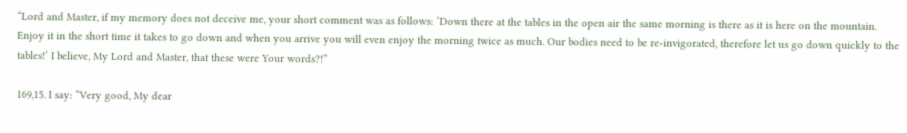“Lord and Master, if my memory does not deceive me, your short comment was as follows: ‘Down there at the tables in the open air the same morning is there as it is here on the mountain. Enjoy it in the short time it takes to go down and when you arrive you will even enjoy the morning twice as much. Our bodies need to be re-invigorated, therefore let us go down quickly to the tables!’ I believe, My Lord and Master, that these were Your words?!”

169,15. I say: “Very good, My dear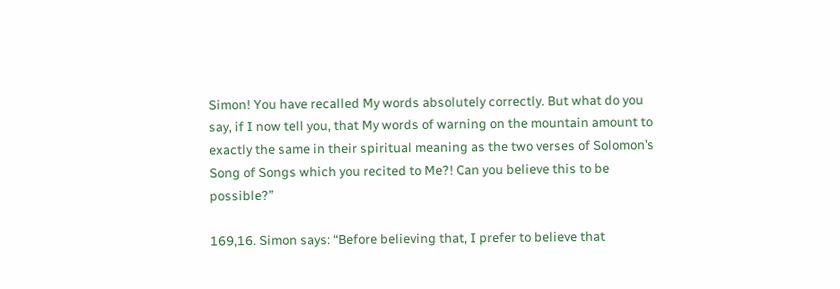Simon! You have recalled My words absolutely correctly. But what do you say, if I now tell you, that My words of warning on the mountain amount to exactly the same in their spiritual meaning as the two verses of Solomon’s Song of Songs which you recited to Me?! Can you believe this to be possible?”

169,16. Simon says: “Before believing that, I prefer to believe that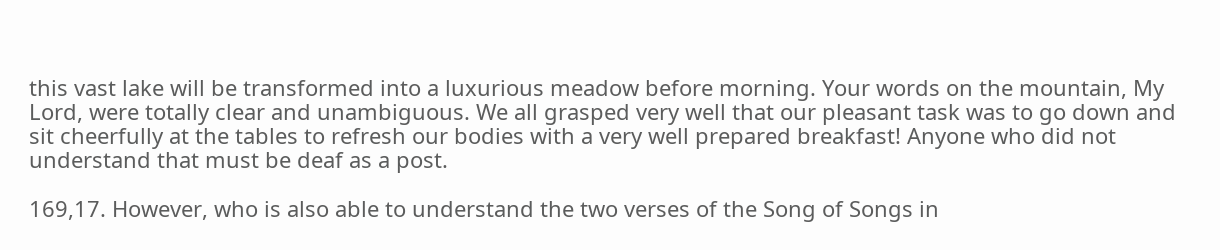this vast lake will be transformed into a luxurious meadow before morning. Your words on the mountain, My Lord, were totally clear and unambiguous. We all grasped very well that our pleasant task was to go down and sit cheerfully at the tables to refresh our bodies with a very well prepared breakfast! Anyone who did not understand that must be deaf as a post.

169,17. However, who is also able to understand the two verses of the Song of Songs in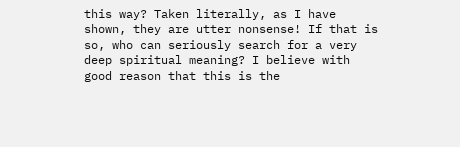this way? Taken literally, as I have shown, they are utter nonsense! If that is so, who can seriously search for a very deep spiritual meaning? I believe with good reason that this is the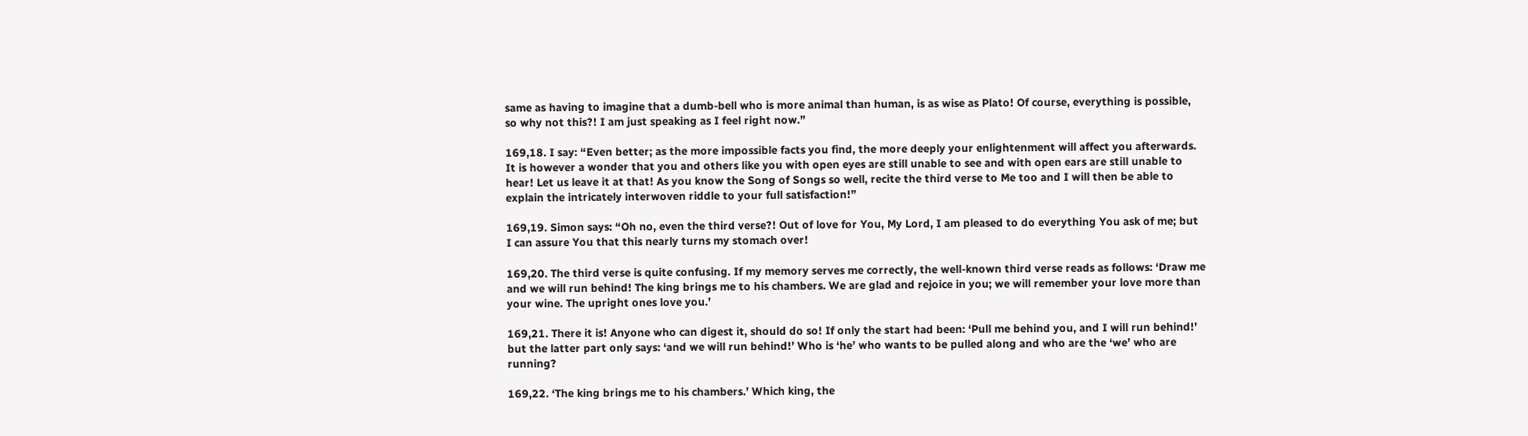same as having to imagine that a dumb-bell who is more animal than human, is as wise as Plato! Of course, everything is possible, so why not this?! I am just speaking as I feel right now.”

169,18. I say: “Even better; as the more impossible facts you find, the more deeply your enlightenment will affect you afterwards. It is however a wonder that you and others like you with open eyes are still unable to see and with open ears are still unable to hear! Let us leave it at that! As you know the Song of Songs so well, recite the third verse to Me too and I will then be able to explain the intricately interwoven riddle to your full satisfaction!”

169,19. Simon says: “Oh no, even the third verse?! Out of love for You, My Lord, I am pleased to do everything You ask of me; but I can assure You that this nearly turns my stomach over!

169,20. The third verse is quite confusing. If my memory serves me correctly, the well-known third verse reads as follows: ‘Draw me and we will run behind! The king brings me to his chambers. We are glad and rejoice in you; we will remember your love more than your wine. The upright ones love you.’

169,21. There it is! Anyone who can digest it, should do so! If only the start had been: ‘Pull me behind you, and I will run behind!’ but the latter part only says: ‘and we will run behind!’ Who is ‘he’ who wants to be pulled along and who are the ‘we’ who are running?

169,22. ‘The king brings me to his chambers.’ Which king, the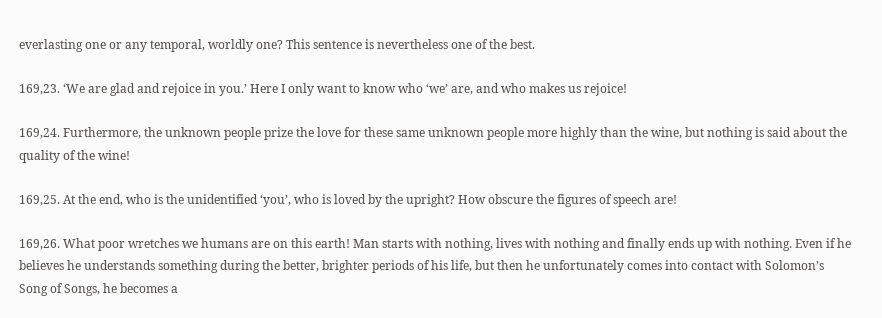everlasting one or any temporal, worldly one? This sentence is nevertheless one of the best.

169,23. ‘We are glad and rejoice in you.’ Here I only want to know who ‘we’ are, and who makes us rejoice!

169,24. Furthermore, the unknown people prize the love for these same unknown people more highly than the wine, but nothing is said about the quality of the wine!

169,25. At the end, who is the unidentified ‘you’, who is loved by the upright? How obscure the figures of speech are!

169,26. What poor wretches we humans are on this earth! Man starts with nothing, lives with nothing and finally ends up with nothing. Even if he believes he understands something during the better, brighter periods of his life, but then he unfortunately comes into contact with Solomon’s Song of Songs, he becomes a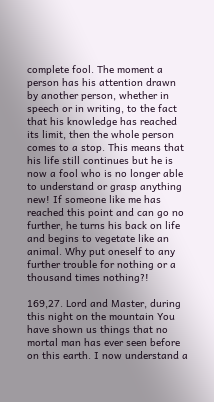complete fool. The moment a person has his attention drawn by another person, whether in speech or in writing, to the fact that his knowledge has reached its limit, then the whole person comes to a stop. This means that his life still continues but he is now a fool who is no longer able to understand or grasp anything new! If someone like me has reached this point and can go no further, he turns his back on life and begins to vegetate like an animal. Why put oneself to any further trouble for nothing or a thousand times nothing?!

169,27. Lord and Master, during this night on the mountain You have shown us things that no mortal man has ever seen before on this earth. I now understand a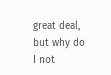great deal, but why do I not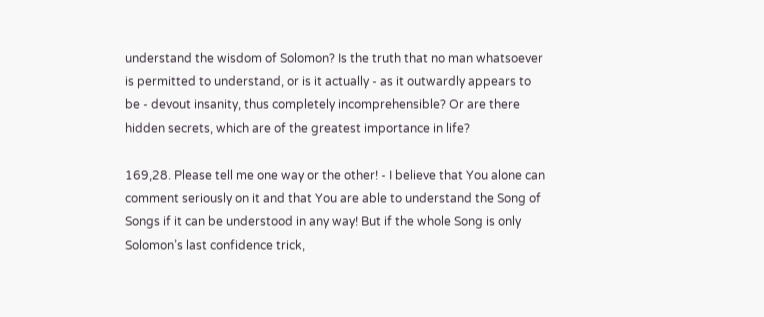understand the wisdom of Solomon? Is the truth that no man whatsoever is permitted to understand, or is it actually - as it outwardly appears to be - devout insanity, thus completely incomprehensible? Or are there hidden secrets, which are of the greatest importance in life?

169,28. Please tell me one way or the other! - I believe that You alone can comment seriously on it and that You are able to understand the Song of Songs if it can be understood in any way! But if the whole Song is only Solomon’s last confidence trick,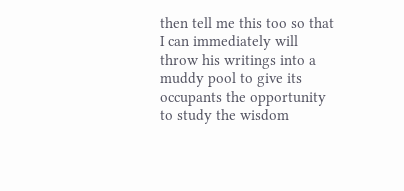then tell me this too so that I can immediately will throw his writings into a muddy pool to give its occupants the opportunity to study the wisdom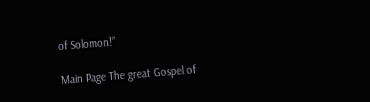of Solomon!”

Main Page The great Gospel of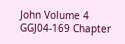John Volume 4 GGJ04-169 Chapter